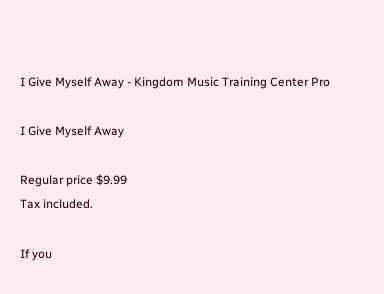I Give Myself Away - Kingdom Music Training Center Pro

I Give Myself Away

Regular price $9.99
Tax included.

If you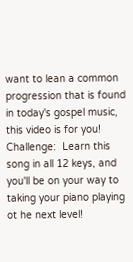want to lean a common progression that is found in today's gospel music, this video is for you!  Challenge:  Learn this song in all 12 keys, and you'll be on your way to taking your piano playing ot he next level!